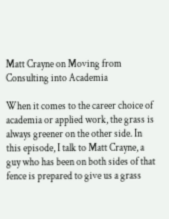Matt Crayne on Moving from Consulting into Academia

When it comes to the career choice of academia or applied work, the grass is always greener on the other side. In this episode, I talk to Matt Crayne, a guy who has been on both sides of that fence is prepared to give us a grass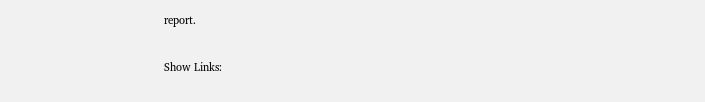report.

Show Links: